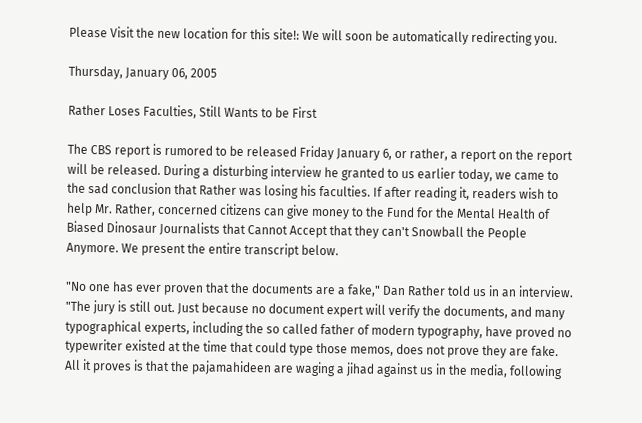Please Visit the new location for this site!: We will soon be automatically redirecting you.

Thursday, January 06, 2005

Rather Loses Faculties, Still Wants to be First

The CBS report is rumored to be released Friday January 6, or rather, a report on the report will be released. During a disturbing interview he granted to us earlier today, we came to the sad conclusion that Rather was losing his faculties. If after reading it, readers wish to help Mr. Rather, concerned citizens can give money to the Fund for the Mental Health of Biased Dinosaur Journalists that Cannot Accept that they can't Snowball the People Anymore. We present the entire transcript below.

"No one has ever proven that the documents are a fake," Dan Rather told us in an interview. "The jury is still out. Just because no document expert will verify the documents, and many typographical experts, including the so called father of modern typography, have proved no typewriter existed at the time that could type those memos, does not prove they are fake. All it proves is that the pajamahideen are waging a jihad against us in the media, following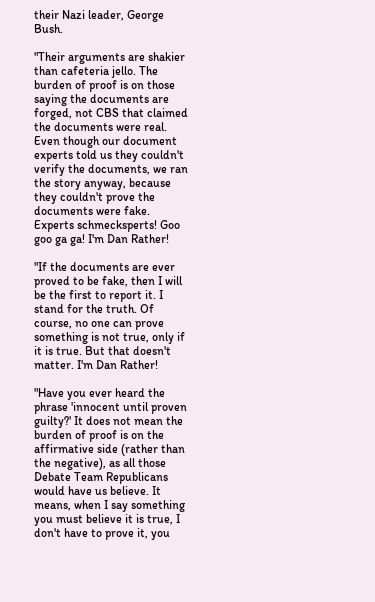their Nazi leader, George Bush.

"Their arguments are shakier than cafeteria jello. The burden of proof is on those saying the documents are forged, not CBS that claimed the documents were real. Even though our document experts told us they couldn't verify the documents, we ran the story anyway, because they couldn't prove the documents were fake. Experts schmecksperts! Goo goo ga ga! I'm Dan Rather!

"If the documents are ever proved to be fake, then I will be the first to report it. I stand for the truth. Of course, no one can prove something is not true, only if it is true. But that doesn't matter. I'm Dan Rather!

"Have you ever heard the phrase 'innocent until proven guilty?' It does not mean the burden of proof is on the affirmative side (rather than the negative), as all those Debate Team Republicans would have us believe. It means, when I say something you must believe it is true, I don't have to prove it, you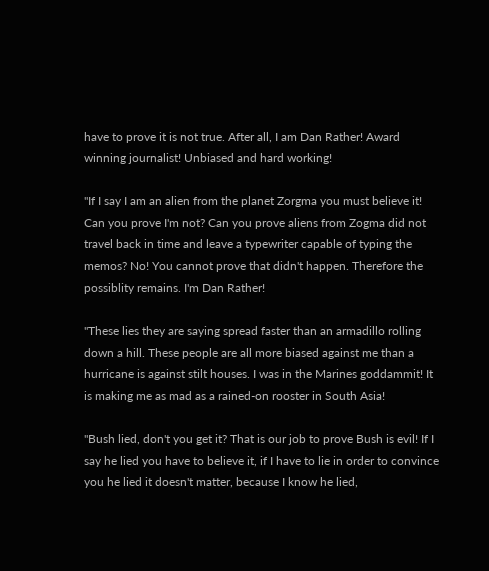have to prove it is not true. After all, I am Dan Rather! Award winning journalist! Unbiased and hard working!

"If I say I am an alien from the planet Zorgma you must believe it! Can you prove I'm not? Can you prove aliens from Zogma did not travel back in time and leave a typewriter capable of typing the memos? No! You cannot prove that didn't happen. Therefore the possiblity remains. I'm Dan Rather!

"These lies they are saying spread faster than an armadillo rolling down a hill. These people are all more biased against me than a hurricane is against stilt houses. I was in the Marines goddammit! It is making me as mad as a rained-on rooster in South Asia!

"Bush lied, don't you get it? That is our job to prove Bush is evil! If I say he lied you have to believe it, if I have to lie in order to convince you he lied it doesn't matter, because I know he lied,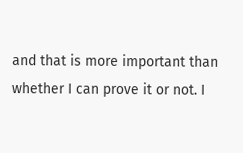and that is more important than whether I can prove it or not. I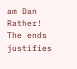am Dan Rather! The ends justifies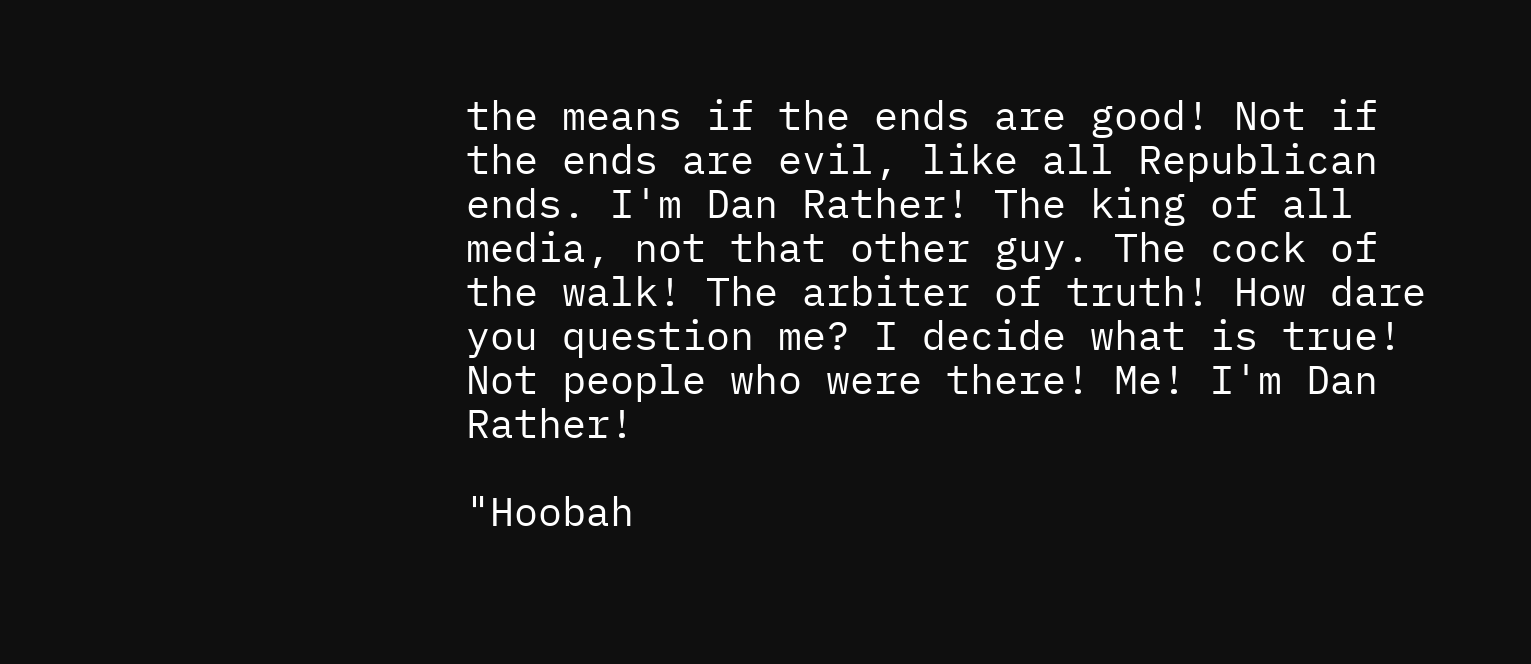the means if the ends are good! Not if the ends are evil, like all Republican ends. I'm Dan Rather! The king of all media, not that other guy. The cock of the walk! The arbiter of truth! How dare you question me? I decide what is true! Not people who were there! Me! I'm Dan Rather!

"Hoobah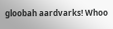gloobah aardvarks! Whoo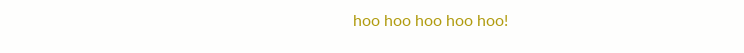hoo hoo hoo hoo hoo!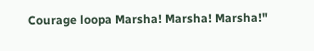Courage loopa Marsha! Marsha! Marsha!"